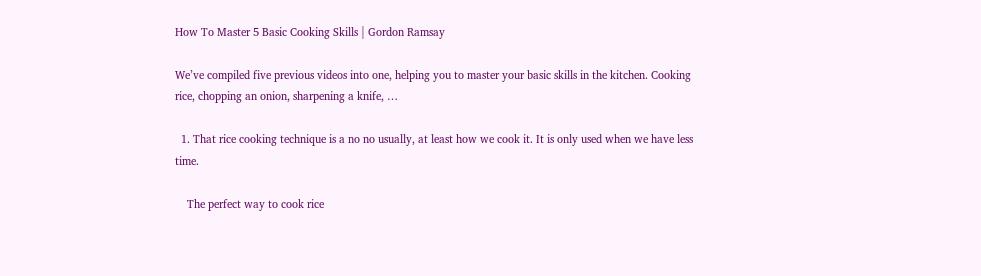How To Master 5 Basic Cooking Skills | Gordon Ramsay

We’ve compiled five previous videos into one, helping you to master your basic skills in the kitchen. Cooking rice, chopping an onion, sharpening a knife, …

  1. That rice cooking technique is a no no usually, at least how we cook it. It is only used when we have less time.

    The perfect way to cook rice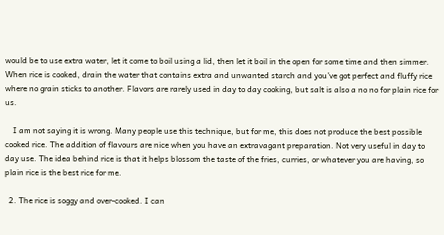would be to use extra water, let it come to boil using a lid, then let it boil in the open for some time and then simmer. When rice is cooked, drain the water that contains extra and unwanted starch and you’ve got perfect and fluffy rice where no grain sticks to another. Flavors are rarely used in day to day cooking, but salt is also a no no for plain rice for us.

    I am not saying it is wrong. Many people use this technique, but for me, this does not produce the best possible cooked rice. The addition of flavours are nice when you have an extravagant preparation. Not very useful in day to day use. The idea behind rice is that it helps blossom the taste of the fries, curries, or whatever you are having, so plain rice is the best rice for me.

  2. The rice is soggy and over-cooked. I can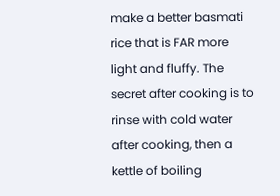make a better basmati rice that is FAR more light and fluffy. The secret after cooking is to rinse with cold water after cooking, then a kettle of boiling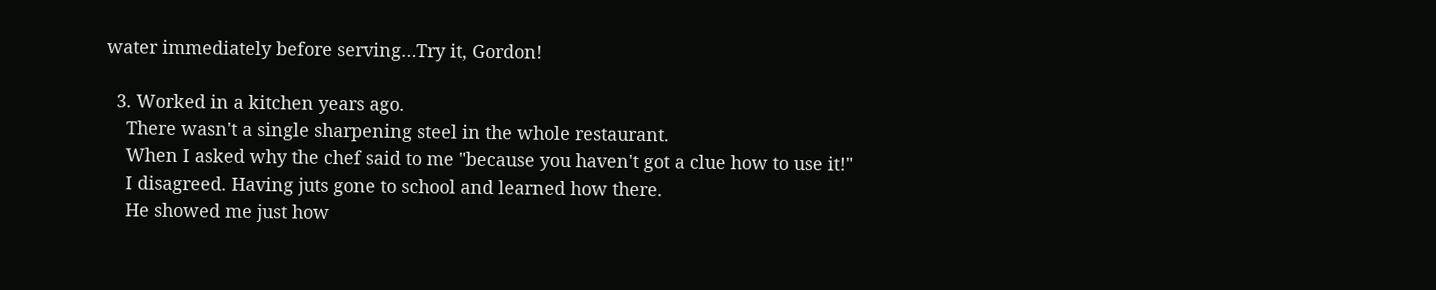water immediately before serving…Try it, Gordon!

  3. Worked in a kitchen years ago.
    There wasn't a single sharpening steel in the whole restaurant.
    When I asked why the chef said to me "because you haven't got a clue how to use it!"
    I disagreed. Having juts gone to school and learned how there.
    He showed me just how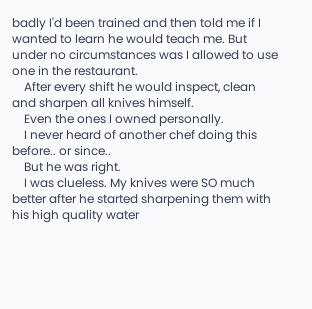badly I'd been trained and then told me if I wanted to learn he would teach me. But under no circumstances was I allowed to use one in the restaurant.
    After every shift he would inspect, clean and sharpen all knives himself.
    Even the ones I owned personally.
    I never heard of another chef doing this before.. or since..
    But he was right.
    I was clueless. My knives were SO much better after he started sharpening them with his high quality water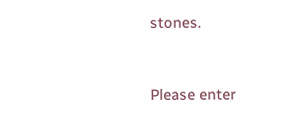stones.


Please enter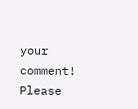your comment!
Please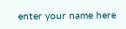enter your name here